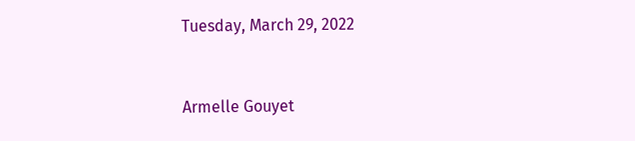Tuesday, March 29, 2022


Armelle Gouyet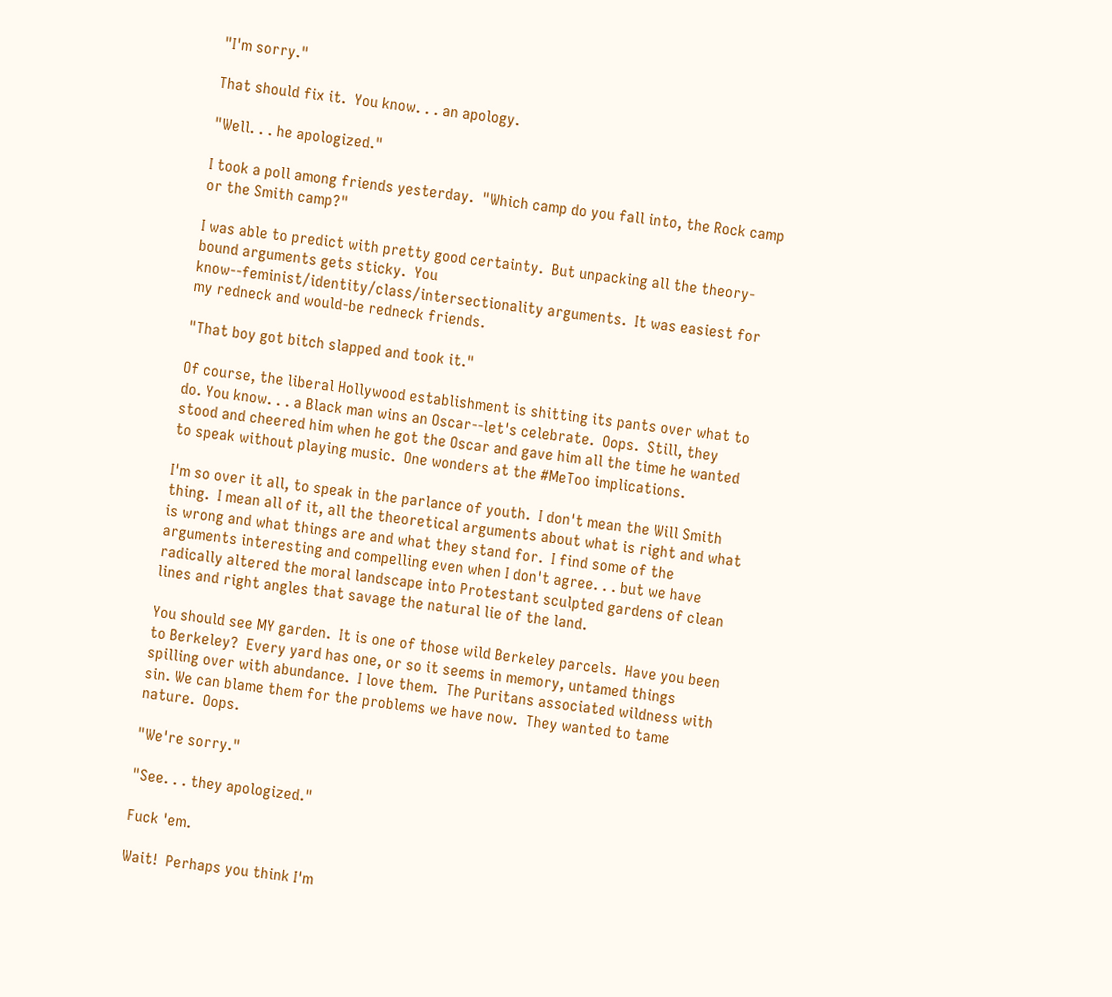"I'm sorry."

That should fix it.  You know. . . an apology.

"Well. . . he apologized."

I took a poll among friends yesterday.  "Which camp do you fall into, the Rock camp or the Smith camp?"

I was able to predict with pretty good certainty.  But unpacking all the theory-bound arguments gets sticky.  You know--feminist/identity/class/intersectionality arguments.  It was easiest for my redneck and would-be redneck friends.

"That boy got bitch slapped and took it."

Of course, the liberal Hollywood establishment is shitting its pants over what to do. You know. . . a Black man wins an Oscar--let's celebrate.  Oops.  Still, they stood and cheered him when he got the Oscar and gave him all the time he wanted to speak without playing music.  One wonders at the #MeToo implications.

I'm so over it all, to speak in the parlance of youth.  I don't mean the Will Smith thing.  I mean all of it, all the theoretical arguments about what is right and what is wrong and what things are and what they stand for.  I find some of the arguments interesting and compelling even when I don't agree. . . but we have radically altered the moral landscape into Protestant sculpted gardens of clean lines and right angles that savage the natural lie of the land.

You should see MY garden.  It is one of those wild Berkeley parcels.  Have you been to Berkeley?  Every yard has one, or so it seems in memory, untamed things spilling over with abundance.  I love them.  The Puritans associated wildness with sin. We can blame them for the problems we have now.  They wanted to tame nature.  Oops.

"We're sorry."

"See. . . they apologized."

Fuck 'em.

Wait!  Perhaps you think I'm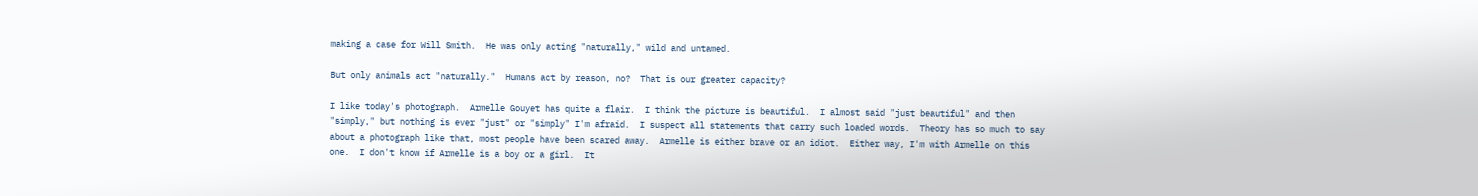making a case for Will Smith.  He was only acting "naturally," wild and untamed.

But only animals act "naturally."  Humans act by reason, no?  That is our greater capacity?

I like today's photograph.  Armelle Gouyet has quite a flair.  I think the picture is beautiful.  I almost said "just beautiful" and then "simply," but nothing is ever "just" or "simply" I'm afraid.  I suspect all statements that carry such loaded words.  Theory has so much to say about a photograph like that, most people have been scared away.  Armelle is either brave or an idiot.  Either way, I'm with Armelle on this one.  I don't know if Armelle is a boy or a girl.  It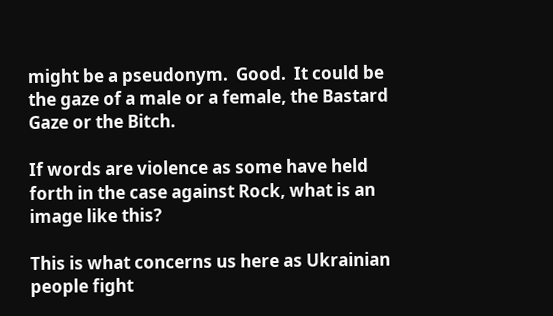might be a pseudonym.  Good.  It could be the gaze of a male or a female, the Bastard Gaze or the Bitch.

If words are violence as some have held forth in the case against Rock, what is an image like this?

This is what concerns us here as Ukrainian people fight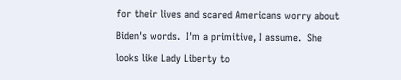for their lives and scared Americans worry about Biden's words.  I'm a primitive, I assume.  She looks like Lady Liberty to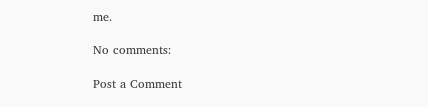me.

No comments:

Post a Comment